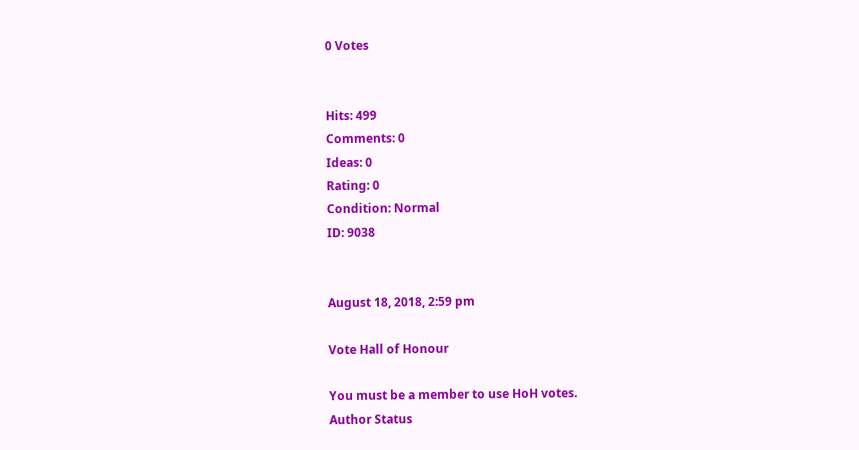0 Votes


Hits: 499
Comments: 0
Ideas: 0
Rating: 0
Condition: Normal
ID: 9038


August 18, 2018, 2:59 pm

Vote Hall of Honour

You must be a member to use HoH votes.
Author Status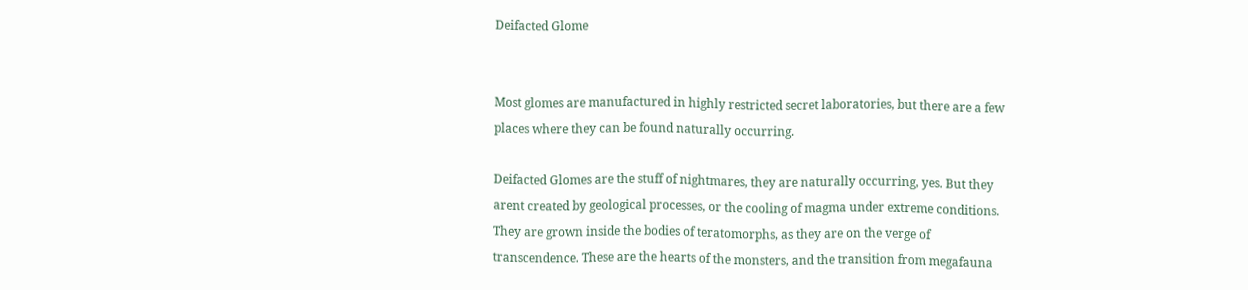Deifacted Glome


Most glomes are manufactured in highly restricted secret laboratories, but there are a few places where they can be found naturally occurring.

Deifacted Glomes are the stuff of nightmares, they are naturally occurring, yes. But they arent created by geological processes, or the cooling of magma under extreme conditions. They are grown inside the bodies of teratomorphs, as they are on the verge of transcendence. These are the hearts of the monsters, and the transition from megafauna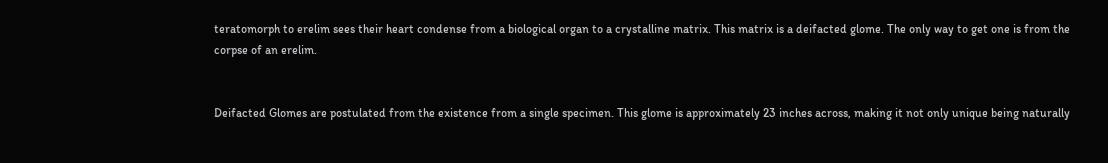teratomorph to erelim sees their heart condense from a biological organ to a crystalline matrix. This matrix is a deifacted glome. The only way to get one is from the corpse of an erelim.


Deifacted Glomes are postulated from the existence from a single specimen. This glome is approximately 23 inches across, making it not only unique being naturally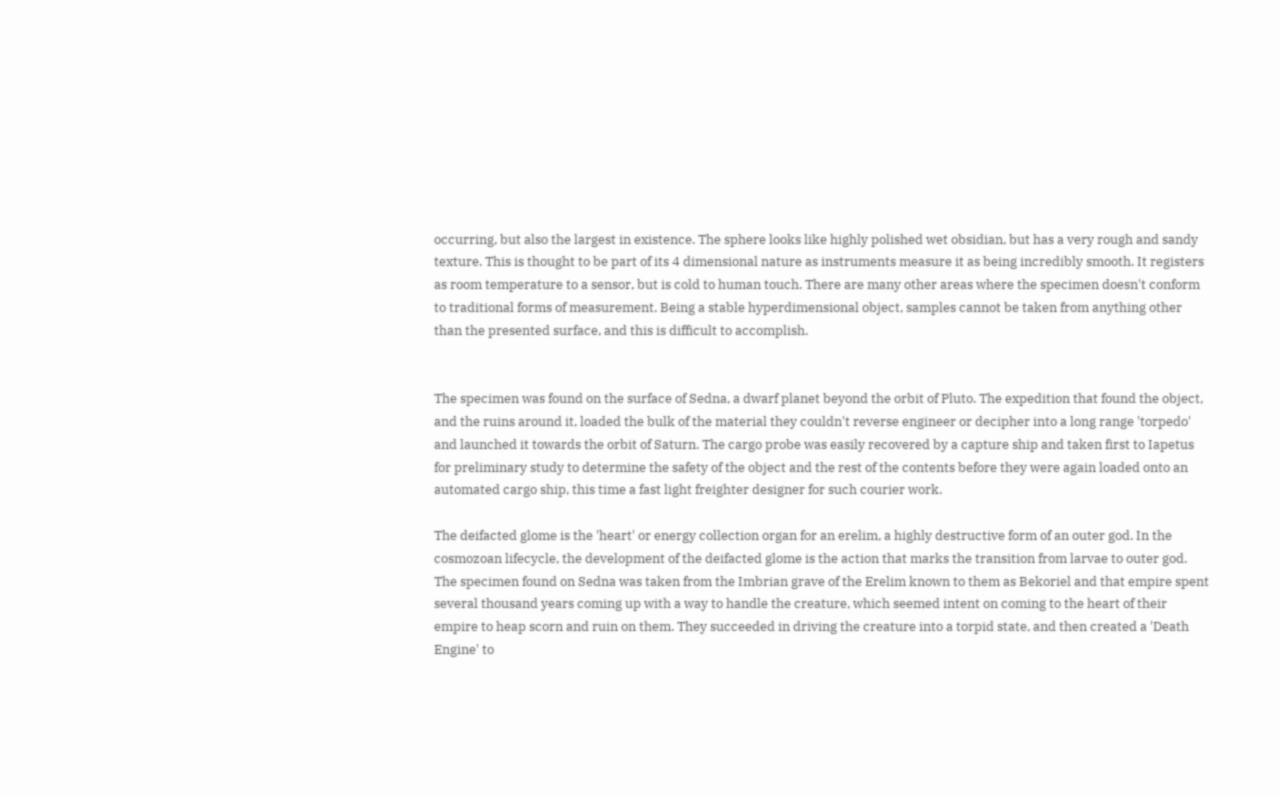occurring, but also the largest in existence. The sphere looks like highly polished wet obsidian, but has a very rough and sandy texture. This is thought to be part of its 4 dimensional nature as instruments measure it as being incredibly smooth. It registers as room temperature to a sensor, but is cold to human touch. There are many other areas where the specimen doesn't conform to traditional forms of measurement. Being a stable hyperdimensional object, samples cannot be taken from anything other than the presented surface, and this is difficult to accomplish.


The specimen was found on the surface of Sedna, a dwarf planet beyond the orbit of Pluto. The expedition that found the object, and the ruins around it, loaded the bulk of the material they couldn't reverse engineer or decipher into a long range 'torpedo' and launched it towards the orbit of Saturn. The cargo probe was easily recovered by a capture ship and taken first to Iapetus for preliminary study to determine the safety of the object and the rest of the contents before they were again loaded onto an automated cargo ship, this time a fast light freighter designer for such courier work.

The deifacted glome is the 'heart' or energy collection organ for an erelim, a highly destructive form of an outer god. In the cosmozoan lifecycle, the development of the deifacted glome is the action that marks the transition from larvae to outer god. The specimen found on Sedna was taken from the Imbrian grave of the Erelim known to them as Bekoriel and that empire spent several thousand years coming up with a way to handle the creature, which seemed intent on coming to the heart of their empire to heap scorn and ruin on them. They succeeded in driving the creature into a torpid state, and then created a 'Death Engine' to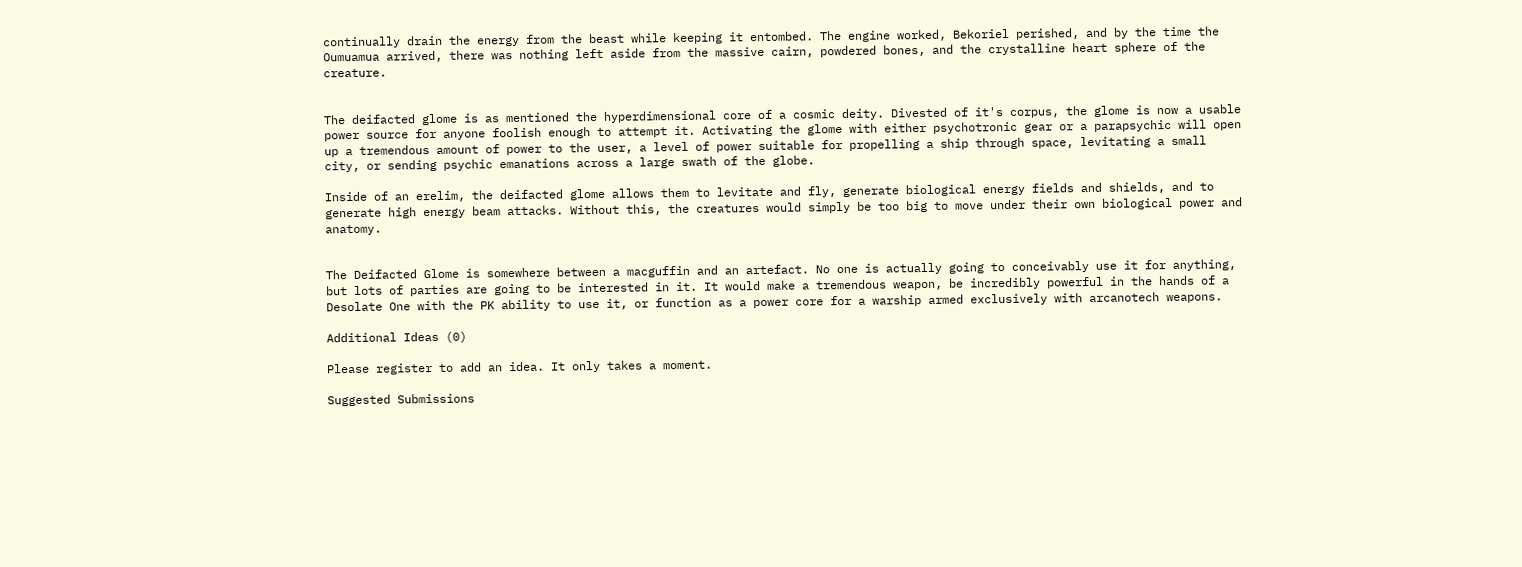continually drain the energy from the beast while keeping it entombed. The engine worked, Bekoriel perished, and by the time the Oumuamua arrived, there was nothing left aside from the massive cairn, powdered bones, and the crystalline heart sphere of the creature.


The deifacted glome is as mentioned the hyperdimensional core of a cosmic deity. Divested of it's corpus, the glome is now a usable power source for anyone foolish enough to attempt it. Activating the glome with either psychotronic gear or a parapsychic will open up a tremendous amount of power to the user, a level of power suitable for propelling a ship through space, levitating a small city, or sending psychic emanations across a large swath of the globe.

Inside of an erelim, the deifacted glome allows them to levitate and fly, generate biological energy fields and shields, and to generate high energy beam attacks. Without this, the creatures would simply be too big to move under their own biological power and anatomy.


The Deifacted Glome is somewhere between a macguffin and an artefact. No one is actually going to conceivably use it for anything, but lots of parties are going to be interested in it. It would make a tremendous weapon, be incredibly powerful in the hands of a Desolate One with the PK ability to use it, or function as a power core for a warship armed exclusively with arcanotech weapons.

Additional Ideas (0)

Please register to add an idea. It only takes a moment.

Suggested Submissions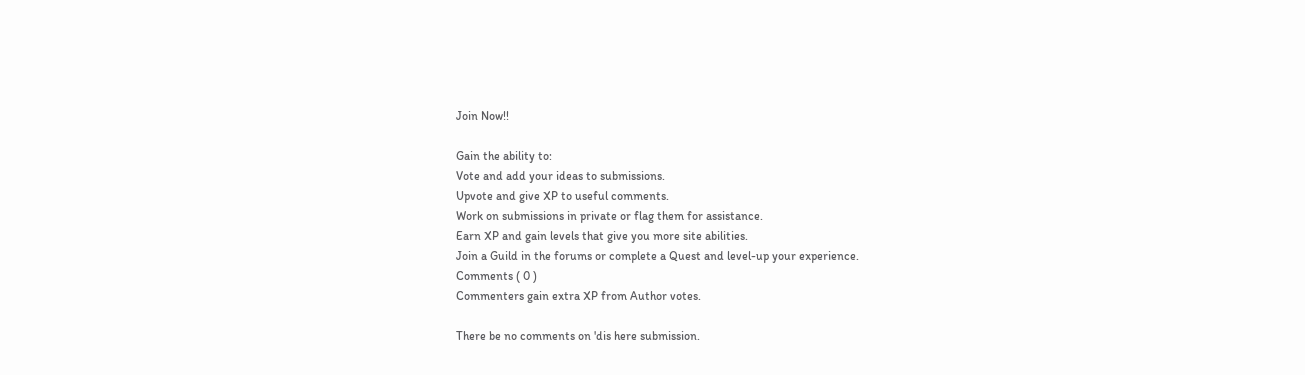Join Now!!

Gain the ability to:
Vote and add your ideas to submissions.
Upvote and give XP to useful comments.
Work on submissions in private or flag them for assistance.
Earn XP and gain levels that give you more site abilities.
Join a Guild in the forums or complete a Quest and level-up your experience.
Comments ( 0 )
Commenters gain extra XP from Author votes.

There be no comments on 'dis here submission.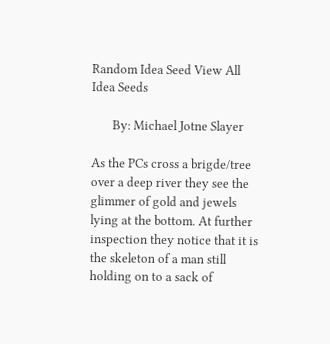Random Idea Seed View All Idea Seeds

       By: Michael Jotne Slayer

As the PCs cross a brigde/tree over a deep river they see the glimmer of gold and jewels lying at the bottom. At further inspection they notice that it is the skeleton of a man still holding on to a sack of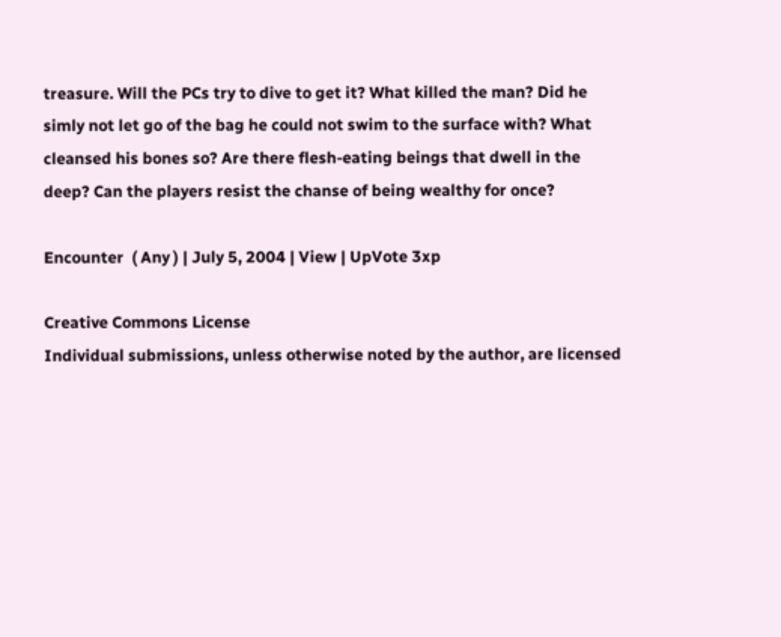treasure. Will the PCs try to dive to get it? What killed the man? Did he simly not let go of the bag he could not swim to the surface with? What cleansed his bones so? Are there flesh-eating beings that dwell in the deep? Can the players resist the chanse of being wealthy for once?

Encounter  ( Any ) | July 5, 2004 | View | UpVote 3xp

Creative Commons License
Individual submissions, unless otherwise noted by the author, are licensed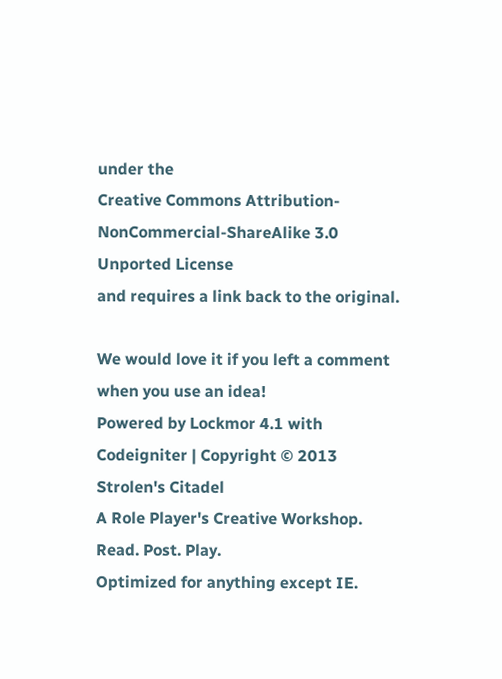under the
Creative Commons Attribution-NonCommercial-ShareAlike 3.0 Unported License
and requires a link back to the original.

We would love it if you left a comment when you use an idea!
Powered by Lockmor 4.1 with Codeigniter | Copyright © 2013 Strolen's Citadel
A Role Player's Creative Workshop.
Read. Post. Play.
Optimized for anything except IE.